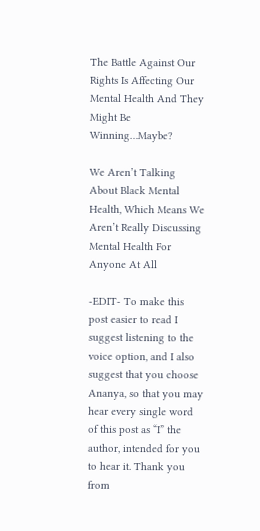The Battle Against Our Rights Is Affecting Our Mental Health And They Might Be Winning…Maybe?

We Aren’t Talking About Black Mental Health, Which Means We Aren’t Really Discussing Mental Health For Anyone At All

-EDIT- To make this post easier to read I suggest listening to the voice option, and I also suggest that you choose Ananya, so that you may hear every single word of this post as “I” the author, intended for you to hear it. Thank you from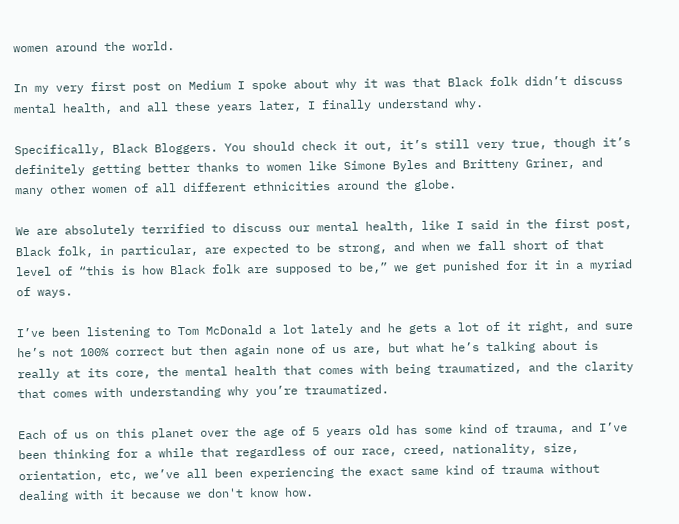women around the world.

In my very first post on Medium I spoke about why it was that Black folk didn’t discuss mental health, and all these years later, I finally understand why.

Specifically, Black Bloggers. You should check it out, it’s still very true, though it’s definitely getting better thanks to women like Simone Byles and Britteny Griner, and many other women of all different ethnicities around the globe.

We are absolutely terrified to discuss our mental health, like I said in the first post, Black folk, in particular, are expected to be strong, and when we fall short of that level of “this is how Black folk are supposed to be,” we get punished for it in a myriad of ways.

I’ve been listening to Tom McDonald a lot lately and he gets a lot of it right, and sure he’s not 100% correct but then again none of us are, but what he’s talking about is really at its core, the mental health that comes with being traumatized, and the clarity that comes with understanding why you’re traumatized.

Each of us on this planet over the age of 5 years old has some kind of trauma, and I’ve been thinking for a while that regardless of our race, creed, nationality, size, orientation, etc, we’ve all been experiencing the exact same kind of trauma without dealing with it because we don't know how.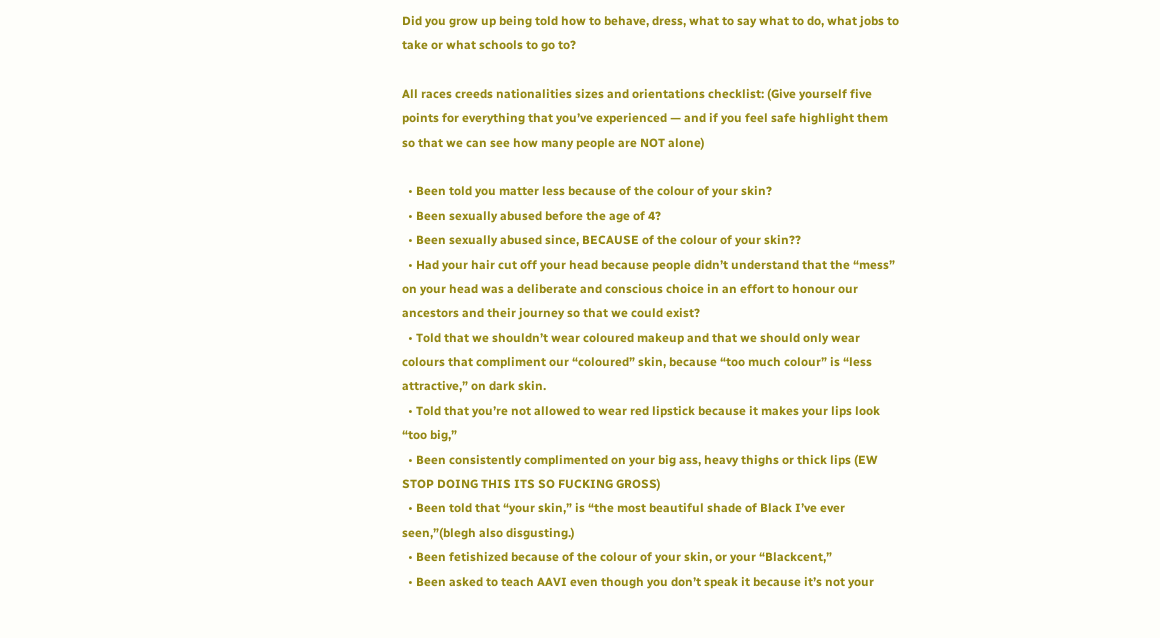Did you grow up being told how to behave, dress, what to say what to do, what jobs to take or what schools to go to?

All races creeds nationalities sizes and orientations checklist: (Give yourself five points for everything that you’ve experienced — and if you feel safe highlight them so that we can see how many people are NOT alone)

  • Been told you matter less because of the colour of your skin?
  • Been sexually abused before the age of 4?
  • Been sexually abused since, BECAUSE of the colour of your skin??
  • Had your hair cut off your head because people didn’t understand that the “mess” on your head was a deliberate and conscious choice in an effort to honour our ancestors and their journey so that we could exist?
  • Told that we shouldn’t wear coloured makeup and that we should only wear colours that compliment our “coloured” skin, because “too much colour” is “less attractive,” on dark skin.
  • Told that you’re not allowed to wear red lipstick because it makes your lips look “too big,”
  • Been consistently complimented on your big ass, heavy thighs or thick lips (EW STOP DOING THIS ITS SO FUCKING GROSS)
  • Been told that “your skin,” is “the most beautiful shade of Black I’ve ever seen,”(blegh also disgusting.)
  • Been fetishized because of the colour of your skin, or your “Blackcent,”
  • Been asked to teach AAVI even though you don’t speak it because it’s not your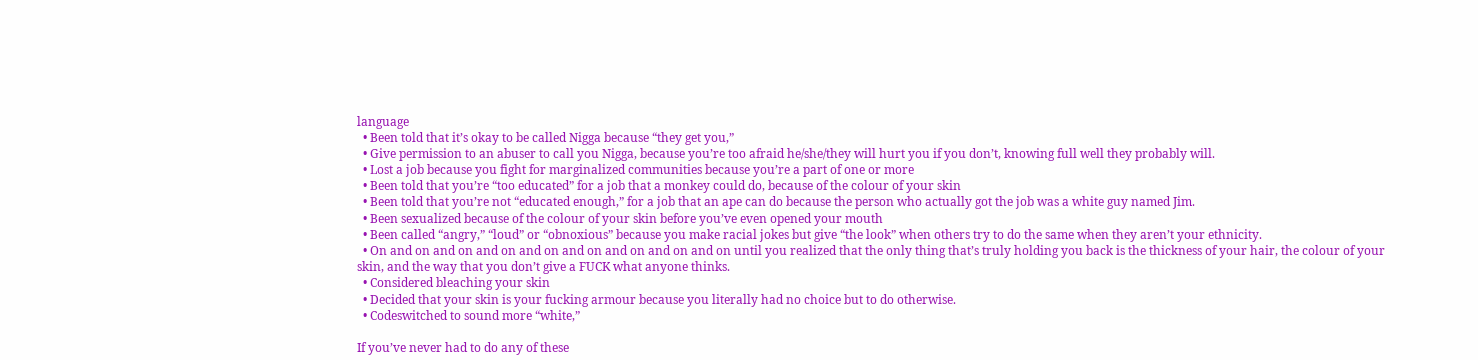language
  • Been told that it’s okay to be called Nigga because “they get you,”
  • Give permission to an abuser to call you Nigga, because you’re too afraid he/she/they will hurt you if you don’t, knowing full well they probably will.
  • Lost a job because you fight for marginalized communities because you’re a part of one or more
  • Been told that you’re “too educated” for a job that a monkey could do, because of the colour of your skin
  • Been told that you’re not “educated enough,” for a job that an ape can do because the person who actually got the job was a white guy named Jim.
  • Been sexualized because of the colour of your skin before you’ve even opened your mouth
  • Been called “angry,” “loud” or “obnoxious” because you make racial jokes but give “the look” when others try to do the same when they aren’t your ethnicity.
  • On and on and on and on and on and on and on and on and on until you realized that the only thing that’s truly holding you back is the thickness of your hair, the colour of your skin, and the way that you don’t give a FUCK what anyone thinks.
  • Considered bleaching your skin
  • Decided that your skin is your fucking armour because you literally had no choice but to do otherwise.
  • Codeswitched to sound more “white,”

If you’ve never had to do any of these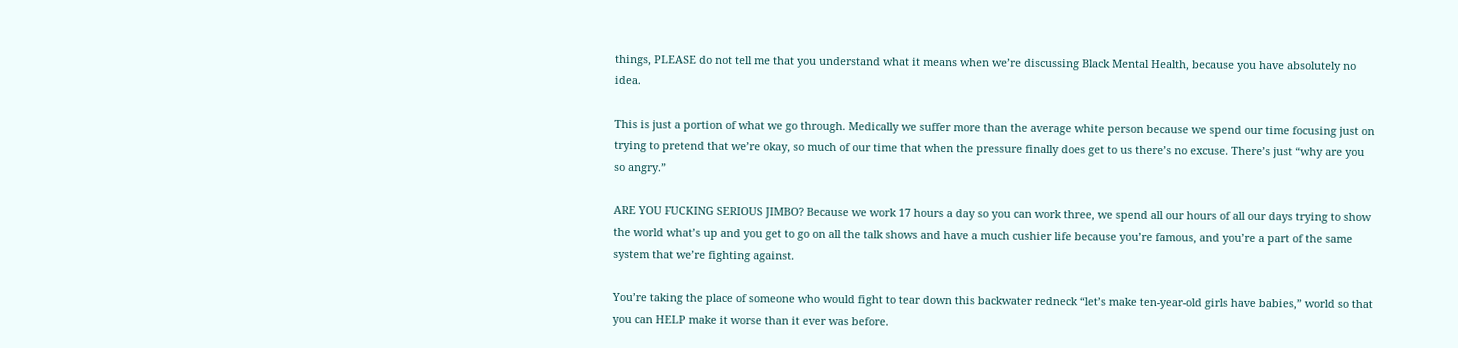things, PLEASE do not tell me that you understand what it means when we’re discussing Black Mental Health, because you have absolutely no idea.

This is just a portion of what we go through. Medically we suffer more than the average white person because we spend our time focusing just on trying to pretend that we’re okay, so much of our time that when the pressure finally does get to us there’s no excuse. There’s just “why are you so angry.”

ARE YOU FUCKING SERIOUS JIMBO? Because we work 17 hours a day so you can work three, we spend all our hours of all our days trying to show the world what’s up and you get to go on all the talk shows and have a much cushier life because you’re famous, and you’re a part of the same system that we’re fighting against.

You’re taking the place of someone who would fight to tear down this backwater redneck “let’s make ten-year-old girls have babies,” world so that you can HELP make it worse than it ever was before.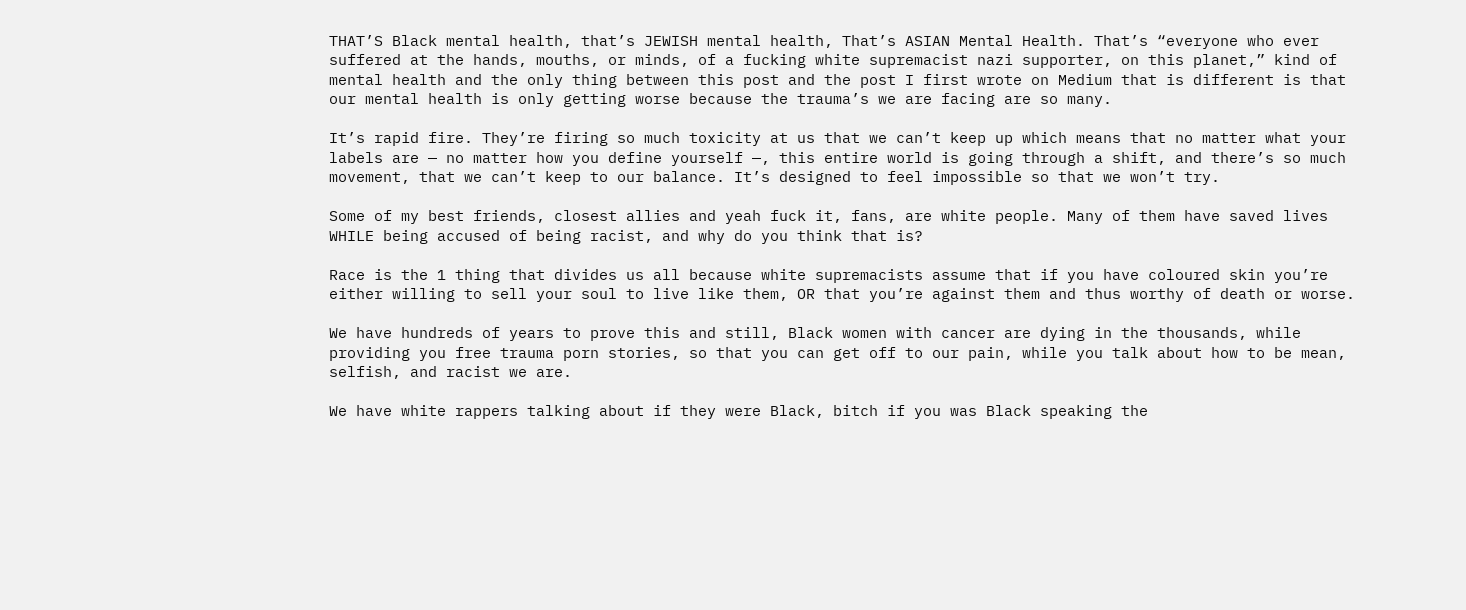THAT’S Black mental health, that’s JEWISH mental health, That’s ASIAN Mental Health. That’s “everyone who ever suffered at the hands, mouths, or minds, of a fucking white supremacist nazi supporter, on this planet,” kind of mental health and the only thing between this post and the post I first wrote on Medium that is different is that our mental health is only getting worse because the trauma’s we are facing are so many.

It’s rapid fire. They’re firing so much toxicity at us that we can’t keep up which means that no matter what your labels are — no matter how you define yourself —, this entire world is going through a shift, and there’s so much movement, that we can’t keep to our balance. It’s designed to feel impossible so that we won’t try.

Some of my best friends, closest allies and yeah fuck it, fans, are white people. Many of them have saved lives WHILE being accused of being racist, and why do you think that is?

Race is the 1 thing that divides us all because white supremacists assume that if you have coloured skin you’re either willing to sell your soul to live like them, OR that you’re against them and thus worthy of death or worse.

We have hundreds of years to prove this and still, Black women with cancer are dying in the thousands, while providing you free trauma porn stories, so that you can get off to our pain, while you talk about how to be mean, selfish, and racist we are.

We have white rappers talking about if they were Black, bitch if you was Black speaking the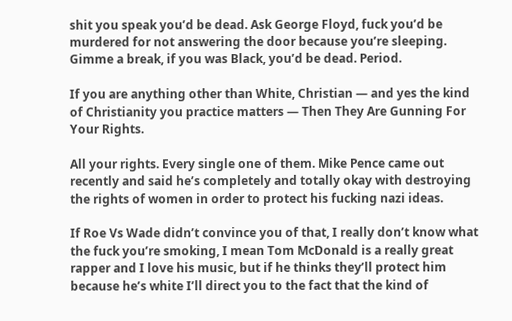shit you speak you’d be dead. Ask George Floyd, fuck you’d be murdered for not answering the door because you’re sleeping. Gimme a break, if you was Black, you’d be dead. Period.

If you are anything other than White, Christian — and yes the kind of Christianity you practice matters — Then They Are Gunning For Your Rights.

All your rights. Every single one of them. Mike Pence came out recently and said he’s completely and totally okay with destroying the rights of women in order to protect his fucking nazi ideas.

If Roe Vs Wade didn’t convince you of that, I really don’t know what the fuck you’re smoking, I mean Tom McDonald is a really great rapper and I love his music, but if he thinks they’ll protect him because he’s white I’ll direct you to the fact that the kind of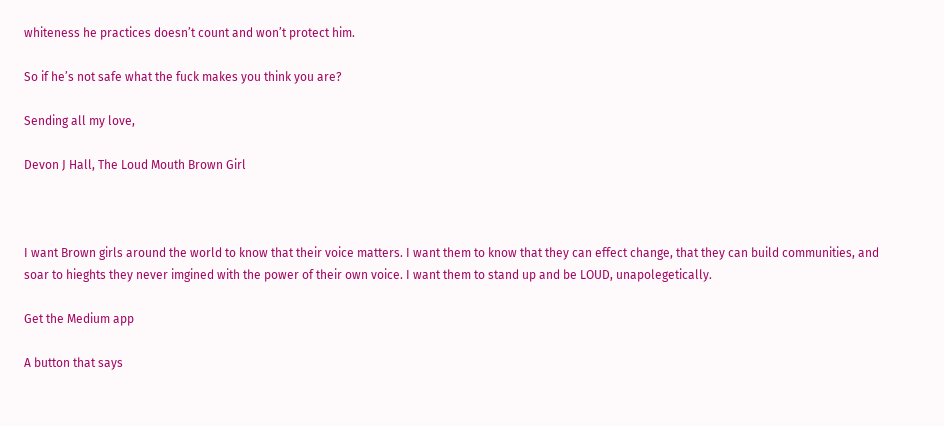whiteness he practices doesn’t count and won’t protect him.

So if he’s not safe what the fuck makes you think you are?

Sending all my love,

Devon J Hall, The Loud Mouth Brown Girl



I want Brown girls around the world to know that their voice matters. I want them to know that they can effect change, that they can build communities, and soar to hieghts they never imgined with the power of their own voice. I want them to stand up and be LOUD, unapolegetically.

Get the Medium app

A button that says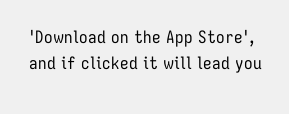'Download on the App Store', and if clicked it will lead you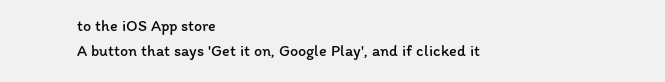to the iOS App store
A button that says 'Get it on, Google Play', and if clicked it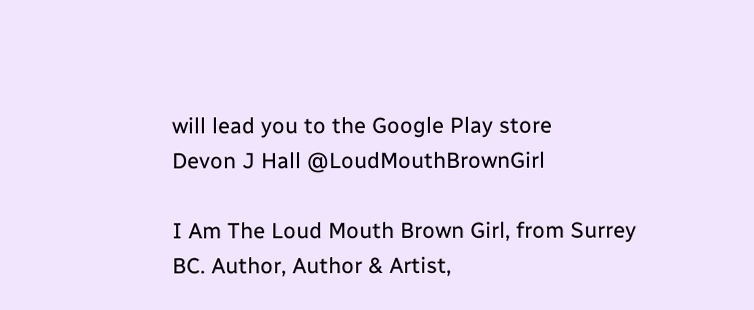will lead you to the Google Play store
Devon J Hall @LoudMouthBrownGirl

I Am The Loud Mouth Brown Girl, from Surrey BC. Author, Author & Artist,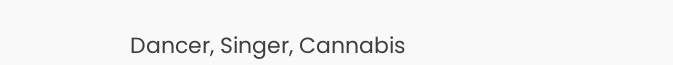Dancer, Singer, Cannabis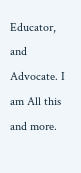Educator, and Advocate. I am All this and more.